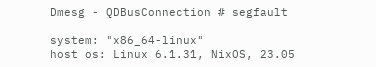Dmesg - QDBusConnection # segfault

system: "x86_64-linux"
host os: Linux 6.1.31, NixOS, 23.05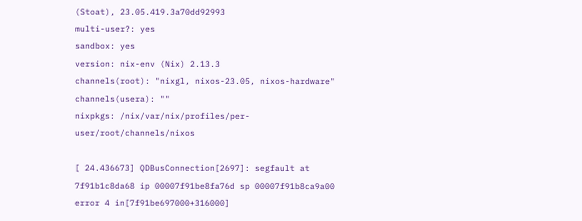(Stoat), 23.05.419.3a70dd92993
multi-user?: yes
sandbox: yes
version: nix-env (Nix) 2.13.3
channels(root): "nixgl, nixos-23.05, nixos-hardware"
channels(usera): ""
nixpkgs: /nix/var/nix/profiles/per-user/root/channels/nixos

[ 24.436673] QDBusConnection[2697]: segfault at 7f91b1c8da68 ip 00007f91be8fa76d sp 00007f91b8ca9a00 error 4 in[7f91be697000+316000]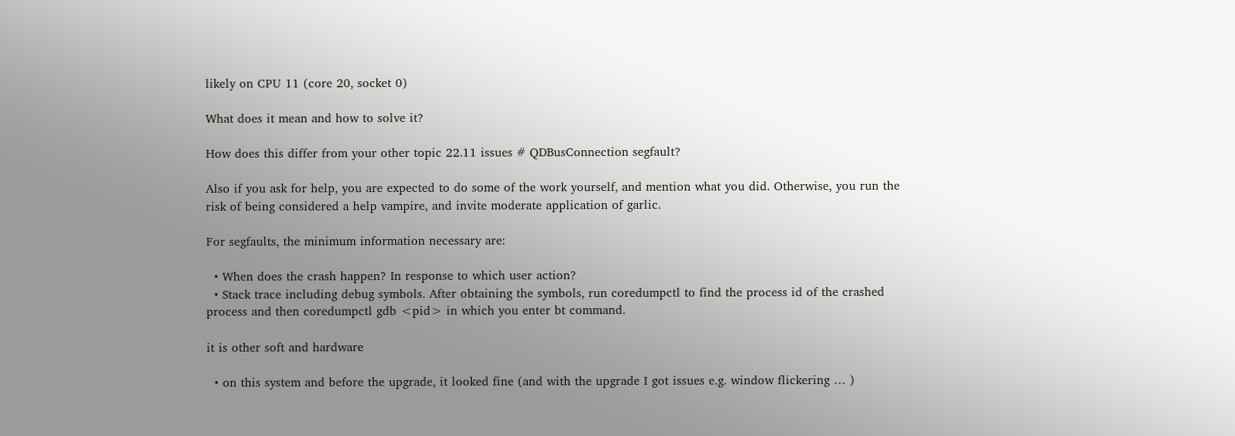likely on CPU 11 (core 20, socket 0)

What does it mean and how to solve it?

How does this differ from your other topic 22.11 issues # QDBusConnection segfault?

Also if you ask for help, you are expected to do some of the work yourself, and mention what you did. Otherwise, you run the risk of being considered a help vampire, and invite moderate application of garlic.

For segfaults, the minimum information necessary are:

  • When does the crash happen? In response to which user action?
  • Stack trace including debug symbols. After obtaining the symbols, run coredumpctl to find the process id of the crashed process and then coredumpctl gdb <pid> in which you enter bt command.

it is other soft and hardware

  • on this system and before the upgrade, it looked fine (and with the upgrade I got issues e.g. window flickering … )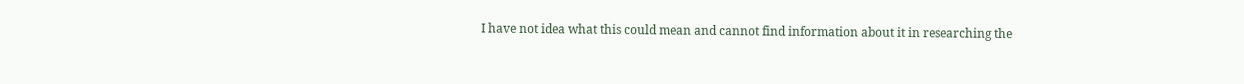I have not idea what this could mean and cannot find information about it in researching the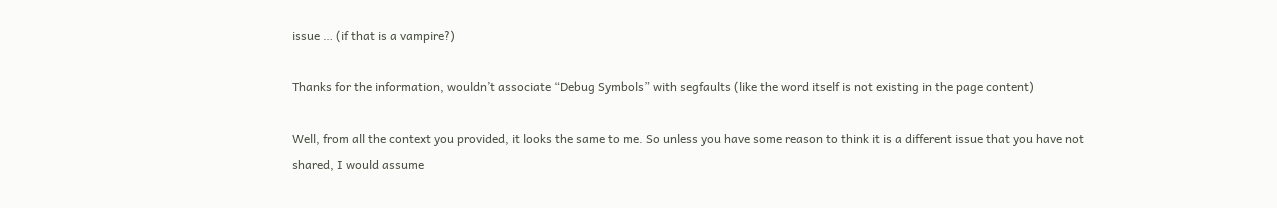issue … (if that is a vampire?)

Thanks for the information, wouldn’t associate “Debug Symbols” with segfaults (like the word itself is not existing in the page content)

Well, from all the context you provided, it looks the same to me. So unless you have some reason to think it is a different issue that you have not shared, I would assume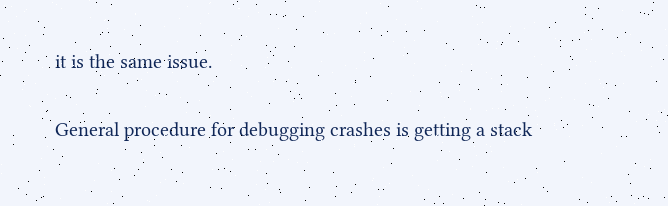it is the same issue.

General procedure for debugging crashes is getting a stack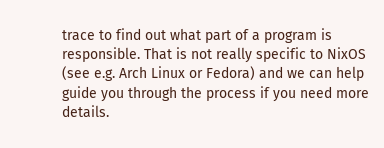trace to find out what part of a program is responsible. That is not really specific to NixOS (see e.g. Arch Linux or Fedora) and we can help guide you through the process if you need more details.